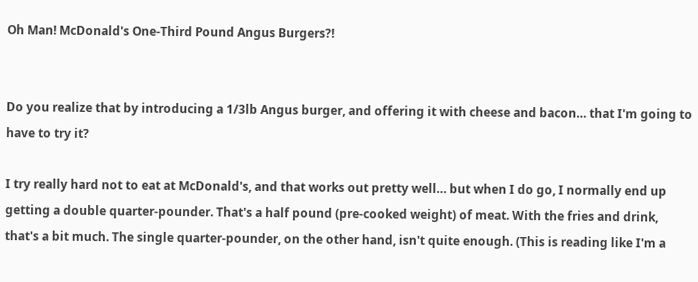Oh Man! McDonald's One-Third Pound Angus Burgers?!


Do you realize that by introducing a 1/3lb Angus burger, and offering it with cheese and bacon… that I'm going to have to try it?

I try really hard not to eat at McDonald's, and that works out pretty well… but when I do go, I normally end up getting a double quarter-pounder. That's a half pound (pre-cooked weight) of meat. With the fries and drink, that's a bit much. The single quarter-pounder, on the other hand, isn't quite enough. (This is reading like I'm a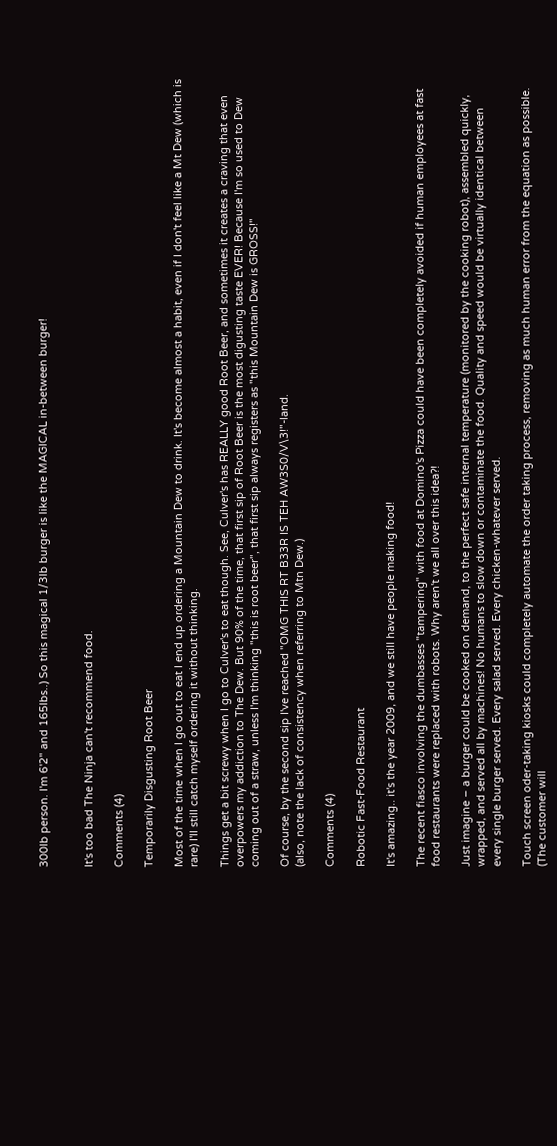300lb person. I'm 6'2" and 165lbs..) So this magical 1/3lb burger is like the MAGICAL in-between burger!


It's too bad The Ninja can't recommend food.

Comments (4)

Temporarily Disgusting Root Beer

Most of the time when I go out to eat I end up ordering a Mountain Dew to drink. It's become almost a habit, even if I don't feel like a Mt Dew (which is rare) I'll still catch myself ordering it without thinking.

Things get a bit screwy when I go to Culver's to eat though. See, Culver's has REALLY good Root Beer, and sometimes it creates a craving that even overpowers my addiction to The Dew. But 90% of the time, that first sip of Root Beer is the most digusting taste EVER! Because I'm so used to Dew coming out of a straw, unless I'm thinking "this is root beer", that first sip always registers as "this Mountain Dew is GROSS!"

Of course, by the second sip I've reached "OMG THIS RT B33R IS TEH AW3S0/V\3!"-land.
(also, note the lack of consistency when referring to Mtn Dew.)

Comments (4)

Robotic Fast-Food Restaurant

It's amazing.. it's the year 2009, and we still have people making food!

The recent fiasco involving the dumbasses "tampering" with food at Domino's Pizza could have been completely avoided if human employees at fast food restaurants were replaced with robots. Why aren't we all over this idea?!

Just imagine – a burger could be cooked on demand, to the perfect safe internal temperature (monitored by the cooking robot), assembled quickly, wrapped, and served all by machines! No humans to slow down or contaminate the food. Quality and speed would be virtually identical between every single burger served. Every salad served. Every chicken-whatever served.

Touch screen oder-taking kiosks could completely automate the order taking process, removing as much human error from the equation as possible. (The customer will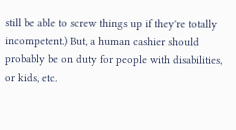still be able to screw things up if they're totally incompetent.) But, a human cashier should probably be on duty for people with disabilities, or kids, etc.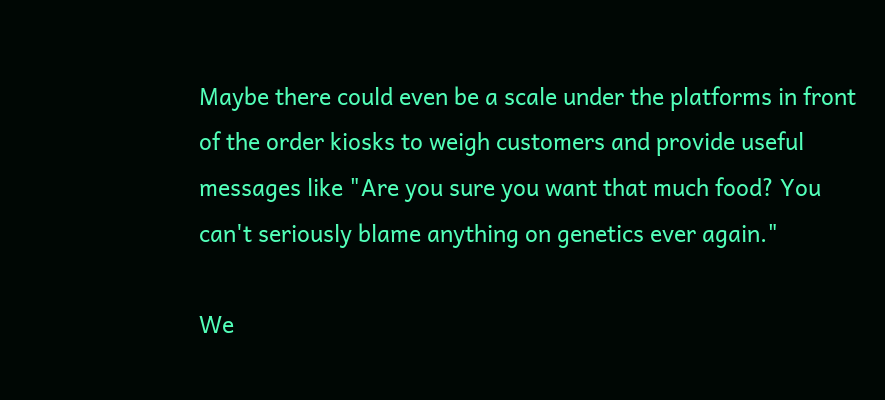Maybe there could even be a scale under the platforms in front of the order kiosks to weigh customers and provide useful messages like "Are you sure you want that much food? You can't seriously blame anything on genetics ever again."

We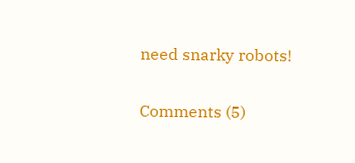need snarky robots!

Comments (5)